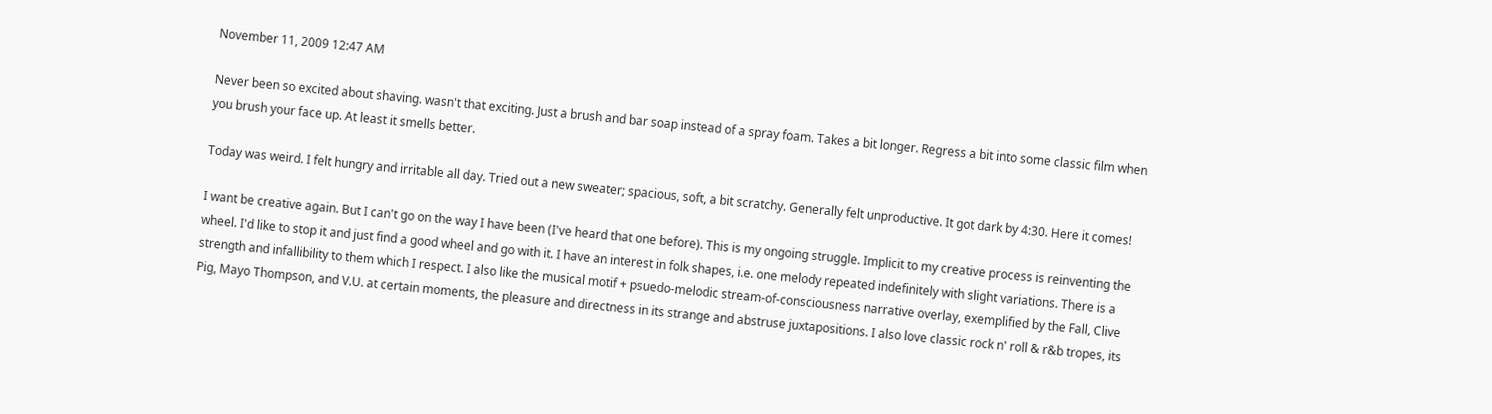November 11, 2009 12:47 AM

Never been so excited about shaving. wasn't that exciting. Just a brush and bar soap instead of a spray foam. Takes a bit longer. Regress a bit into some classic film when you brush your face up. At least it smells better.

Today was weird. I felt hungry and irritable all day. Tried out a new sweater; spacious, soft, a bit scratchy. Generally felt unproductive. It got dark by 4:30. Here it comes!

I want be creative again. But I can't go on the way I have been (I've heard that one before). This is my ongoing struggle. Implicit to my creative process is reinventing the wheel. I'd like to stop it and just find a good wheel and go with it. I have an interest in folk shapes, i.e. one melody repeated indefinitely with slight variations. There is a strength and infallibility to them which I respect. I also like the musical motif + psuedo-melodic stream-of-consciousness narrative overlay, exemplified by the Fall, Clive Pig, Mayo Thompson, and V.U. at certain moments, the pleasure and directness in its strange and abstruse juxtapositions. I also love classic rock n' roll & r&b tropes, its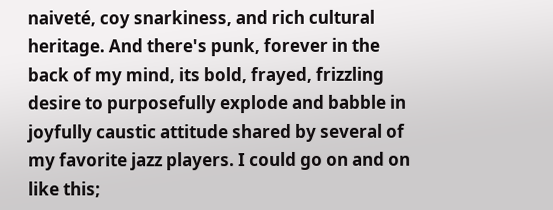naiveté, coy snarkiness, and rich cultural heritage. And there's punk, forever in the back of my mind, its bold, frayed, frizzling desire to purposefully explode and babble in joyfully caustic attitude shared by several of my favorite jazz players. I could go on and on like this;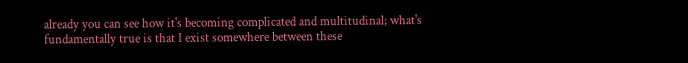already you can see how it's becoming complicated and multitudinal; what's fundamentally true is that I exist somewhere between these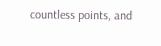countless points, and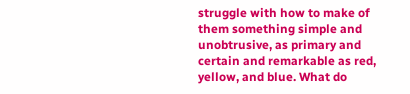struggle with how to make of them something simple and unobtrusive, as primary and certain and remarkable as red, yellow, and blue. What do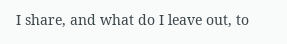I share, and what do I leave out, to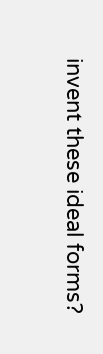invent these ideal forms?